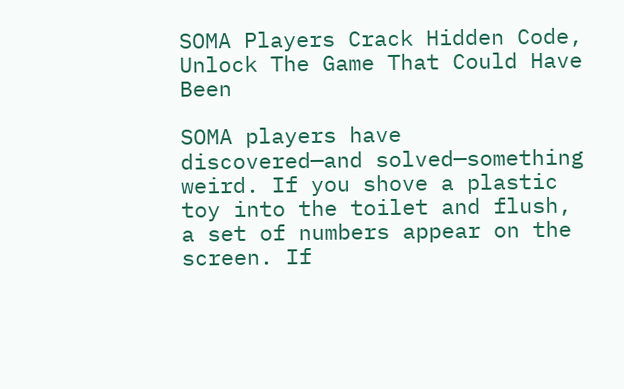SOMA Players Crack Hidden Code, Unlock The Game That Could Have Been

SOMA players have discovered—and solved—something weird. If you shove a plastic toy into the toilet and flush, a set of numbers appear on the screen. If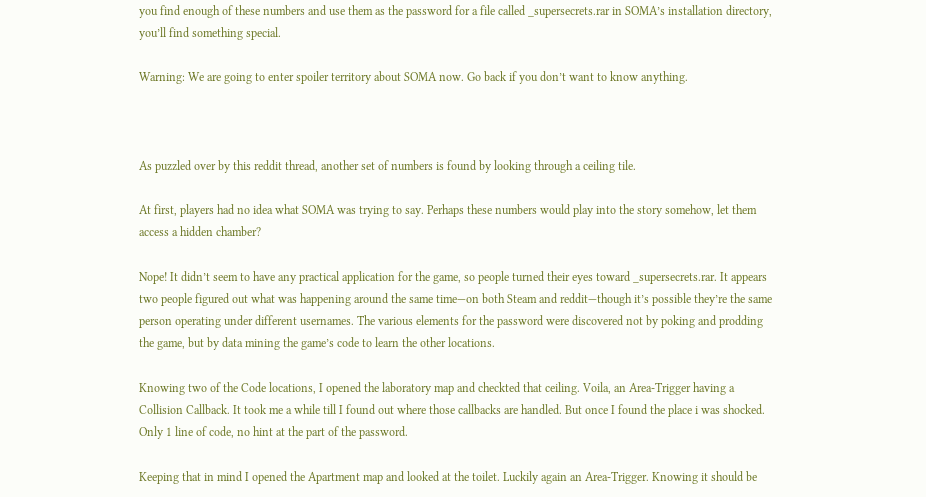you find enough of these numbers and use them as the password for a file called _supersecrets.rar in SOMA’s installation directory, you’ll find something special.

Warning: We are going to enter spoiler territory about SOMA now. Go back if you don’t want to know anything.



As puzzled over by this reddit thread, another set of numbers is found by looking through a ceiling tile.

At first, players had no idea what SOMA was trying to say. Perhaps these numbers would play into the story somehow, let them access a hidden chamber?

Nope! It didn’t seem to have any practical application for the game, so people turned their eyes toward _supersecrets.rar. It appears two people figured out what was happening around the same time—on both Steam and reddit—though it’s possible they’re the same person operating under different usernames. The various elements for the password were discovered not by poking and prodding the game, but by data mining the game’s code to learn the other locations.

Knowing two of the Code locations, I opened the laboratory map and checkted that ceiling. Voila, an Area-Trigger having a Collision Callback. It took me a while till I found out where those callbacks are handled. But once I found the place i was shocked. Only 1 line of code, no hint at the part of the password.

Keeping that in mind I opened the Apartment map and looked at the toilet. Luckily again an Area-Trigger. Knowing it should be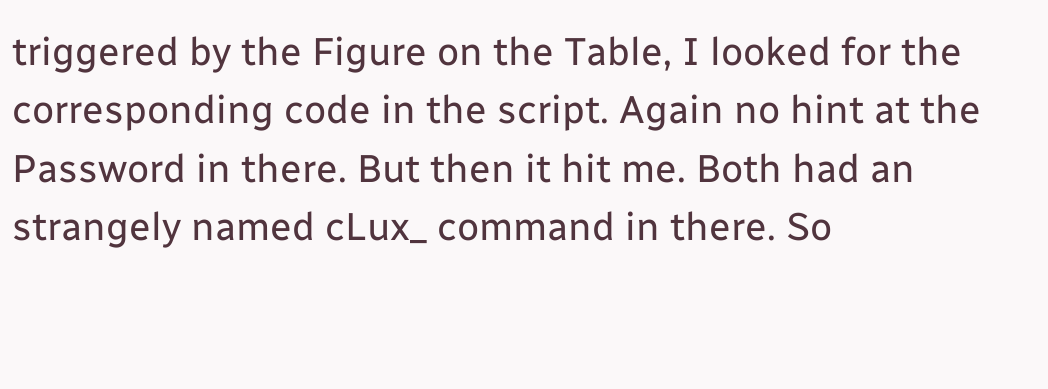triggered by the Figure on the Table, I looked for the corresponding code in the script. Again no hint at the Password in there. But then it hit me. Both had an strangely named cLux_ command in there. So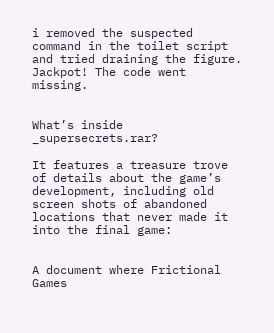i removed the suspected command in the toilet script and tried draining the figure. Jackpot! The code went missing.


What’s inside _supersecrets.rar?

It features a treasure trove of details about the game’s development, including old screen shots of abandoned locations that never made it into the final game:


A document where Frictional Games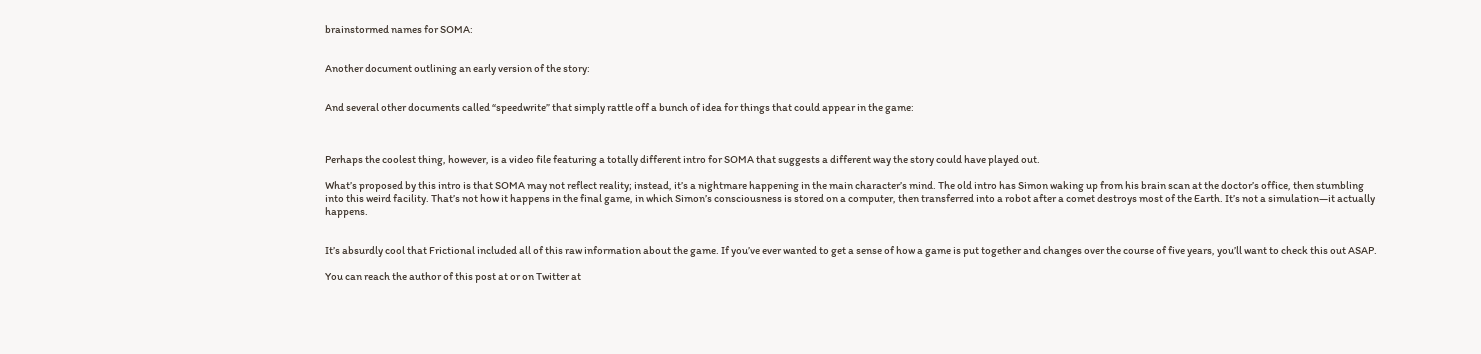brainstormed names for SOMA:


Another document outlining an early version of the story:


And several other documents called “speedwrite” that simply rattle off a bunch of idea for things that could appear in the game:



Perhaps the coolest thing, however, is a video file featuring a totally different intro for SOMA that suggests a different way the story could have played out.

What’s proposed by this intro is that SOMA may not reflect reality; instead, it’s a nightmare happening in the main character’s mind. The old intro has Simon waking up from his brain scan at the doctor’s office, then stumbling into this weird facility. That’s not how it happens in the final game, in which Simon’s consciousness is stored on a computer, then transferred into a robot after a comet destroys most of the Earth. It’s not a simulation—it actually happens.


It’s absurdly cool that Frictional included all of this raw information about the game. If you’ve ever wanted to get a sense of how a game is put together and changes over the course of five years, you’ll want to check this out ASAP.

You can reach the author of this post at or on Twitter at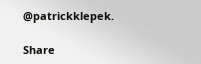@patrickklepek.

Share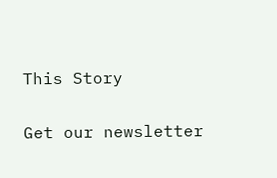This Story

Get our newsletter